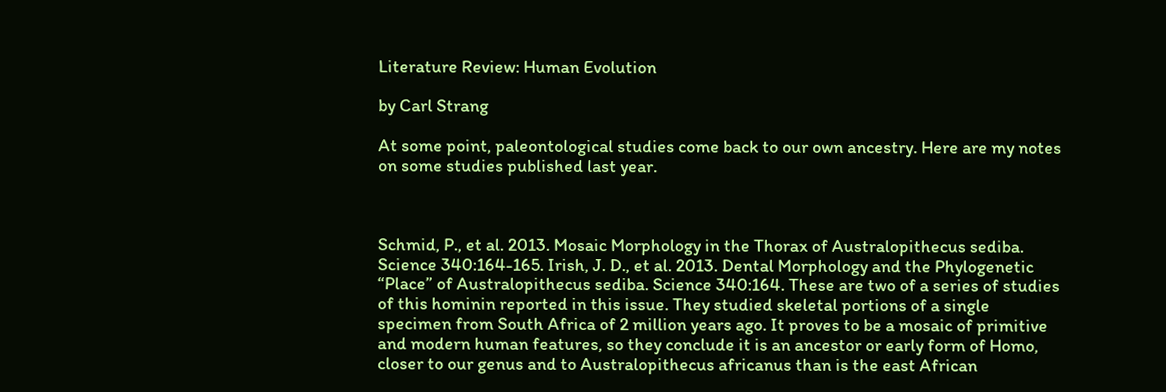Literature Review: Human Evolution

by Carl Strang

At some point, paleontological studies come back to our own ancestry. Here are my notes on some studies published last year.



Schmid, P., et al. 2013. Mosaic Morphology in the Thorax of Australopithecus sediba. Science 340:164-165. Irish, J. D., et al. 2013. Dental Morphology and the Phylogenetic “Place” of Australopithecus sediba. Science 340:164. These are two of a series of studies of this hominin reported in this issue. They studied skeletal portions of a single specimen from South Africa of 2 million years ago. It proves to be a mosaic of primitive and modern human features, so they conclude it is an ancestor or early form of Homo, closer to our genus and to Australopithecus africanus than is the east African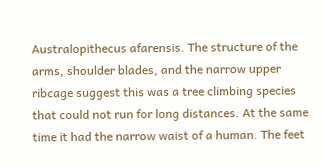Australopithecus afarensis. The structure of the arms, shoulder blades, and the narrow upper ribcage suggest this was a tree climbing species that could not run for long distances. At the same time it had the narrow waist of a human. The feet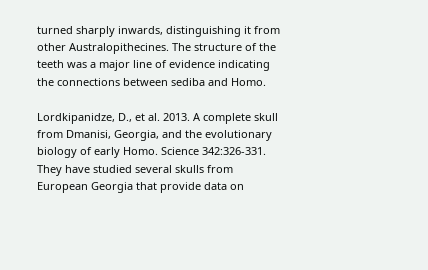turned sharply inwards, distinguishing it from other Australopithecines. The structure of the teeth was a major line of evidence indicating the connections between sediba and Homo.

Lordkipanidze, D., et al. 2013. A complete skull from Dmanisi, Georgia, and the evolutionary biology of early Homo. Science 342:326-331. They have studied several skulls from European Georgia that provide data on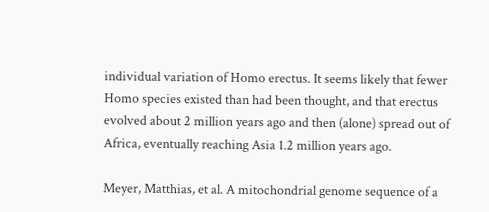individual variation of Homo erectus. It seems likely that fewer Homo species existed than had been thought, and that erectus evolved about 2 million years ago and then (alone) spread out of Africa, eventually reaching Asia 1.2 million years ago.

Meyer, Matthias, et al. A mitochondrial genome sequence of a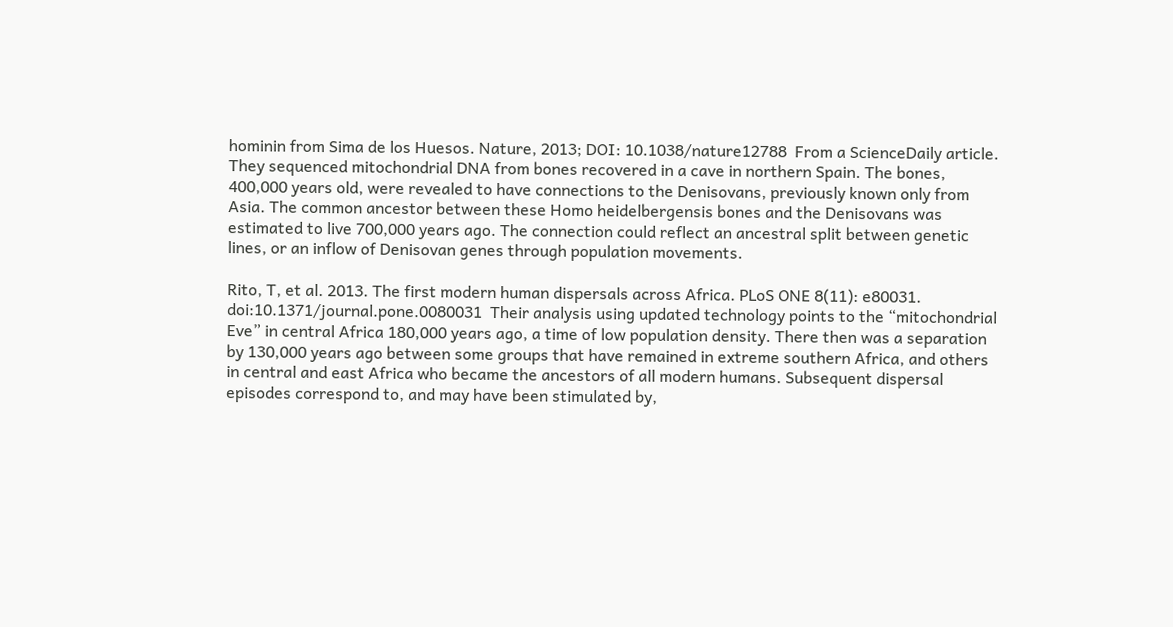hominin from Sima de los Huesos. Nature, 2013; DOI: 10.1038/nature12788  From a ScienceDaily article. They sequenced mitochondrial DNA from bones recovered in a cave in northern Spain. The bones, 400,000 years old, were revealed to have connections to the Denisovans, previously known only from Asia. The common ancestor between these Homo heidelbergensis bones and the Denisovans was estimated to live 700,000 years ago. The connection could reflect an ancestral split between genetic lines, or an inflow of Denisovan genes through population movements.

Rito, T, et al. 2013. The first modern human dispersals across Africa. PLoS ONE 8(11): e80031. doi:10.1371/journal.pone.0080031  Their analysis using updated technology points to the “mitochondrial Eve” in central Africa 180,000 years ago, a time of low population density. There then was a separation by 130,000 years ago between some groups that have remained in extreme southern Africa, and others in central and east Africa who became the ancestors of all modern humans. Subsequent dispersal episodes correspond to, and may have been stimulated by,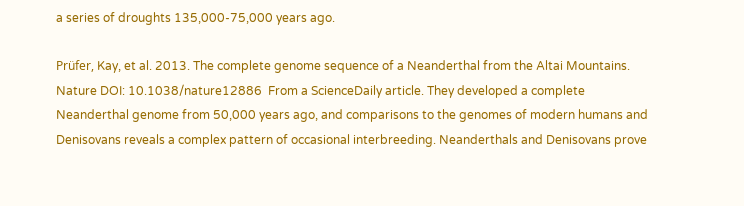a series of droughts 135,000-75,000 years ago.

Prüfer, Kay, et al. 2013. The complete genome sequence of a Neanderthal from the Altai Mountains. Nature DOI: 10.1038/nature12886  From a ScienceDaily article. They developed a complete Neanderthal genome from 50,000 years ago, and comparisons to the genomes of modern humans and Denisovans reveals a complex pattern of occasional interbreeding. Neanderthals and Denisovans prove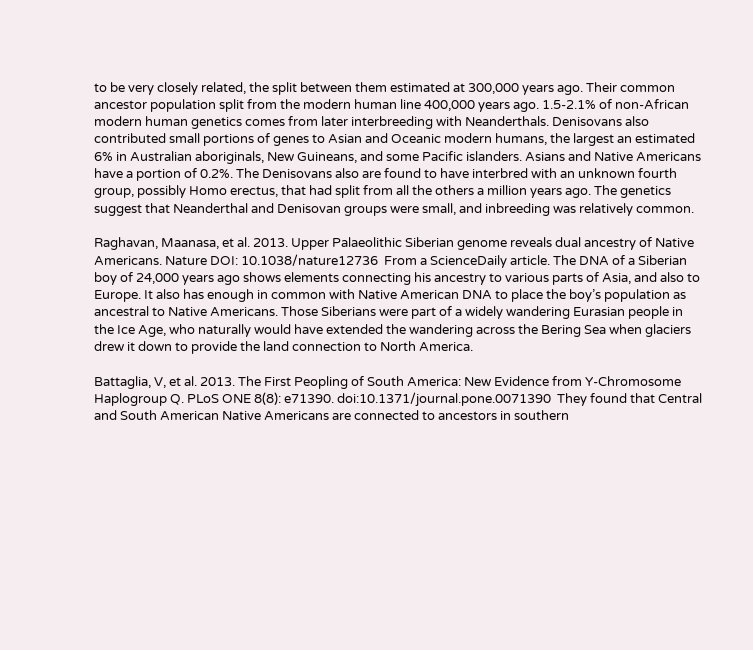to be very closely related, the split between them estimated at 300,000 years ago. Their common ancestor population split from the modern human line 400,000 years ago. 1.5-2.1% of non-African modern human genetics comes from later interbreeding with Neanderthals. Denisovans also contributed small portions of genes to Asian and Oceanic modern humans, the largest an estimated 6% in Australian aboriginals, New Guineans, and some Pacific islanders. Asians and Native Americans have a portion of 0.2%. The Denisovans also are found to have interbred with an unknown fourth group, possibly Homo erectus, that had split from all the others a million years ago. The genetics suggest that Neanderthal and Denisovan groups were small, and inbreeding was relatively common.

Raghavan, Maanasa, et al. 2013. Upper Palaeolithic Siberian genome reveals dual ancestry of Native Americans. Nature DOI: 10.1038/nature12736  From a ScienceDaily article. The DNA of a Siberian boy of 24,000 years ago shows elements connecting his ancestry to various parts of Asia, and also to Europe. It also has enough in common with Native American DNA to place the boy’s population as ancestral to Native Americans. Those Siberians were part of a widely wandering Eurasian people in the Ice Age, who naturally would have extended the wandering across the Bering Sea when glaciers drew it down to provide the land connection to North America.

Battaglia, V, et al. 2013. The First Peopling of South America: New Evidence from Y-Chromosome Haplogroup Q. PLoS ONE 8(8): e71390. doi:10.1371/journal.pone.0071390  They found that Central  and South American Native Americans are connected to ancestors in southern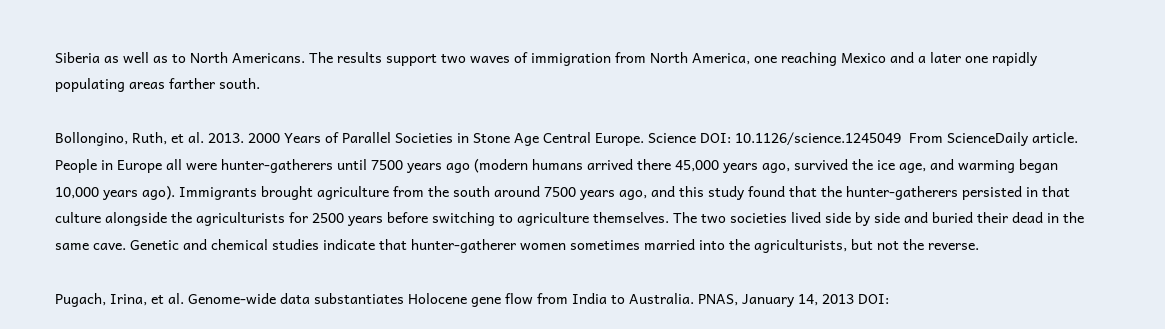Siberia as well as to North Americans. The results support two waves of immigration from North America, one reaching Mexico and a later one rapidly populating areas farther south.

Bollongino, Ruth, et al. 2013. 2000 Years of Parallel Societies in Stone Age Central Europe. Science DOI: 10.1126/science.1245049  From ScienceDaily article. People in Europe all were hunter-gatherers until 7500 years ago (modern humans arrived there 45,000 years ago, survived the ice age, and warming began 10,000 years ago). Immigrants brought agriculture from the south around 7500 years ago, and this study found that the hunter-gatherers persisted in that culture alongside the agriculturists for 2500 years before switching to agriculture themselves. The two societies lived side by side and buried their dead in the same cave. Genetic and chemical studies indicate that hunter-gatherer women sometimes married into the agriculturists, but not the reverse.

Pugach, Irina, et al. Genome-wide data substantiates Holocene gene flow from India to Australia. PNAS, January 14, 2013 DOI: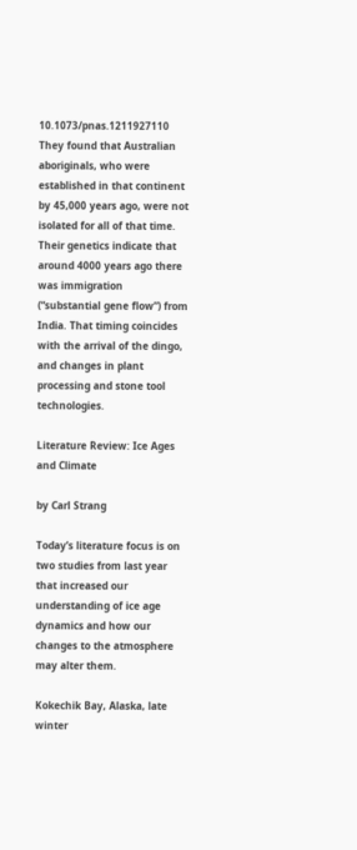10.1073/pnas.1211927110  They found that Australian aboriginals, who were established in that continent by 45,000 years ago, were not isolated for all of that time. Their genetics indicate that around 4000 years ago there was immigration (“substantial gene flow”) from India. That timing coincides with the arrival of the dingo, and changes in plant processing and stone tool technologies.

Literature Review: Ice Ages and Climate

by Carl Strang

Today’s literature focus is on two studies from last year that increased our understanding of ice age dynamics and how our changes to the atmosphere may alter them.

Kokechik Bay, Alaska, late winter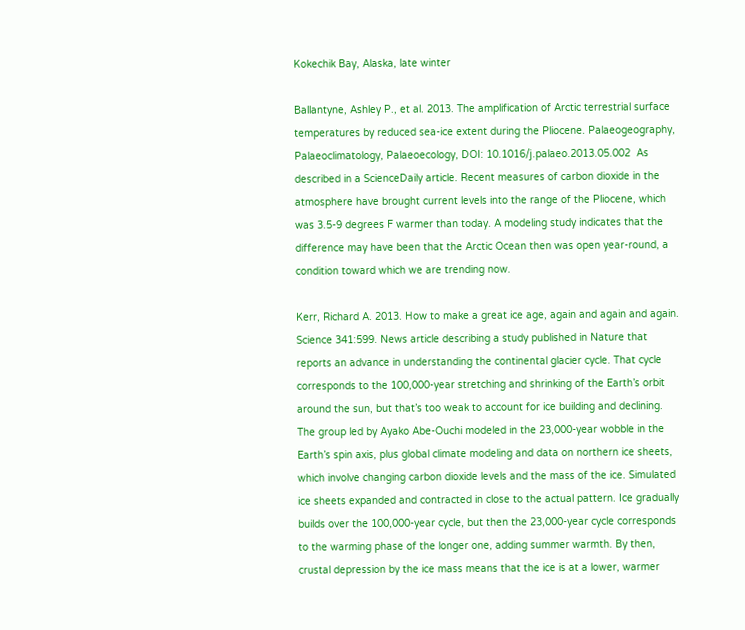Kokechik Bay, Alaska, late winter

Ballantyne, Ashley P., et al. 2013. The amplification of Arctic terrestrial surface temperatures by reduced sea-ice extent during the Pliocene. Palaeogeography, Palaeoclimatology, Palaeoecology, DOI: 10.1016/j.palaeo.2013.05.002  As described in a ScienceDaily article. Recent measures of carbon dioxide in the atmosphere have brought current levels into the range of the Pliocene, which was 3.5-9 degrees F warmer than today. A modeling study indicates that the difference may have been that the Arctic Ocean then was open year-round, a condition toward which we are trending now.

Kerr, Richard A. 2013. How to make a great ice age, again and again and again. Science 341:599. News article describing a study published in Nature that reports an advance in understanding the continental glacier cycle. That cycle corresponds to the 100,000-year stretching and shrinking of the Earth’s orbit around the sun, but that’s too weak to account for ice building and declining. The group led by Ayako Abe-Ouchi modeled in the 23,000-year wobble in the Earth’s spin axis, plus global climate modeling and data on northern ice sheets, which involve changing carbon dioxide levels and the mass of the ice. Simulated ice sheets expanded and contracted in close to the actual pattern. Ice gradually builds over the 100,000-year cycle, but then the 23,000-year cycle corresponds to the warming phase of the longer one, adding summer warmth. By then, crustal depression by the ice mass means that the ice is at a lower, warmer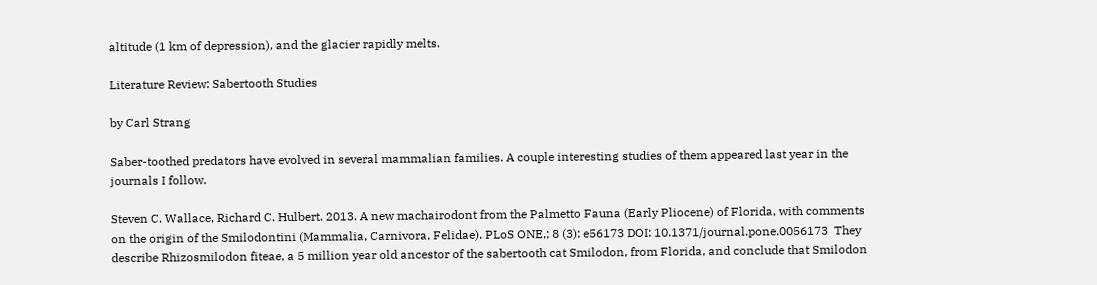altitude (1 km of depression), and the glacier rapidly melts.

Literature Review: Sabertooth Studies

by Carl Strang

Saber-toothed predators have evolved in several mammalian families. A couple interesting studies of them appeared last year in the journals I follow.

Steven C. Wallace, Richard C. Hulbert. 2013. A new machairodont from the Palmetto Fauna (Early Pliocene) of Florida, with comments on the origin of the Smilodontini (Mammalia, Carnivora, Felidae). PLoS ONE,; 8 (3): e56173 DOI: 10.1371/journal.pone.0056173  They describe Rhizosmilodon fiteae, a 5 million year old ancestor of the sabertooth cat Smilodon, from Florida, and conclude that Smilodon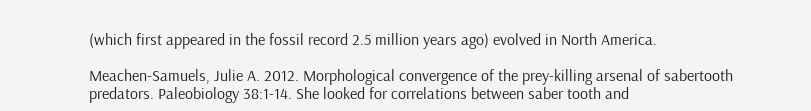(which first appeared in the fossil record 2.5 million years ago) evolved in North America.

Meachen-Samuels, Julie A. 2012. Morphological convergence of the prey-killing arsenal of sabertooth predators. Paleobiology 38:1-14. She looked for correlations between saber tooth and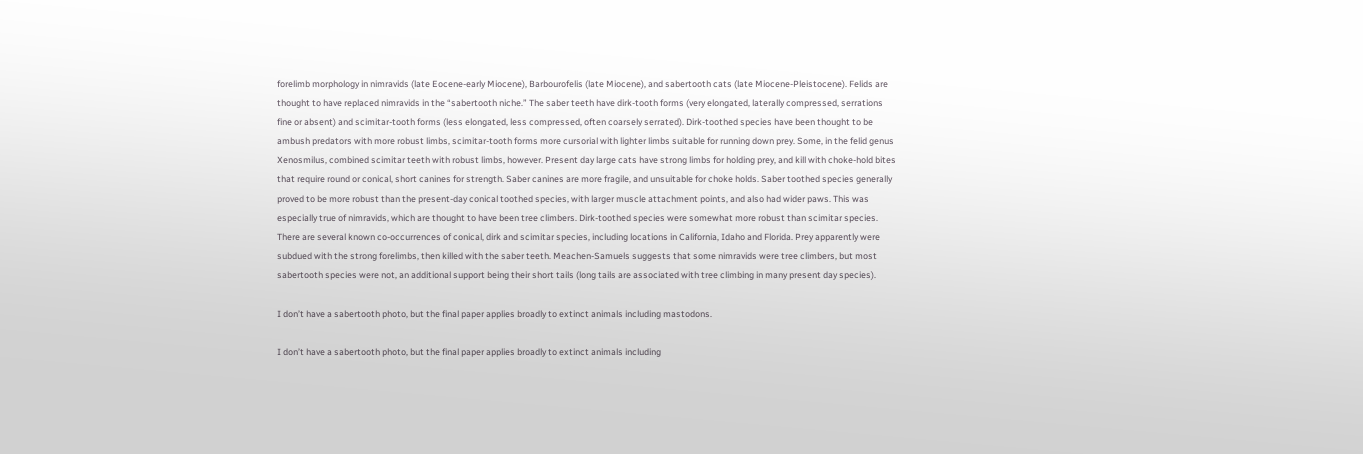forelimb morphology in nimravids (late Eocene-early Miocene), Barbourofelis (late Miocene), and sabertooth cats (late Miocene-Pleistocene). Felids are thought to have replaced nimravids in the “sabertooth niche.” The saber teeth have dirk-tooth forms (very elongated, laterally compressed, serrations fine or absent) and scimitar-tooth forms (less elongated, less compressed, often coarsely serrated). Dirk-toothed species have been thought to be ambush predators with more robust limbs, scimitar-tooth forms more cursorial with lighter limbs suitable for running down prey. Some, in the felid genus Xenosmilus, combined scimitar teeth with robust limbs, however. Present day large cats have strong limbs for holding prey, and kill with choke-hold bites that require round or conical, short canines for strength. Saber canines are more fragile, and unsuitable for choke holds. Saber toothed species generally proved to be more robust than the present-day conical toothed species, with larger muscle attachment points, and also had wider paws. This was especially true of nimravids, which are thought to have been tree climbers. Dirk-toothed species were somewhat more robust than scimitar species. There are several known co-occurrences of conical, dirk and scimitar species, including locations in California, Idaho and Florida. Prey apparently were subdued with the strong forelimbs, then killed with the saber teeth. Meachen-Samuels suggests that some nimravids were tree climbers, but most sabertooth species were not, an additional support being their short tails (long tails are associated with tree climbing in many present day species).

I don’t have a sabertooth photo, but the final paper applies broadly to extinct animals including mastodons.

I don’t have a sabertooth photo, but the final paper applies broadly to extinct animals including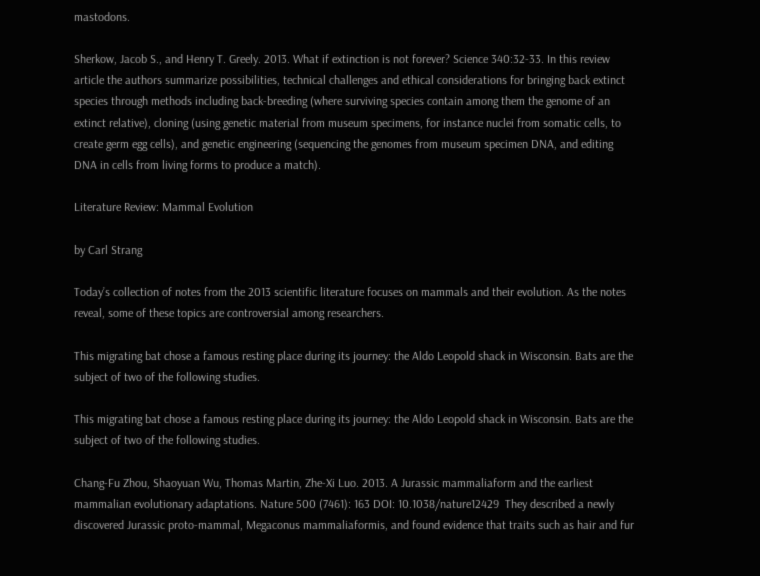mastodons.

Sherkow, Jacob S., and Henry T. Greely. 2013. What if extinction is not forever? Science 340:32-33. In this review article the authors summarize possibilities, technical challenges and ethical considerations for bringing back extinct species through methods including back-breeding (where surviving species contain among them the genome of an extinct relative), cloning (using genetic material from museum specimens, for instance nuclei from somatic cells, to create germ egg cells), and genetic engineering (sequencing the genomes from museum specimen DNA, and editing DNA in cells from living forms to produce a match).

Literature Review: Mammal Evolution

by Carl Strang

Today’s collection of notes from the 2013 scientific literature focuses on mammals and their evolution. As the notes reveal, some of these topics are controversial among researchers.

This migrating bat chose a famous resting place during its journey: the Aldo Leopold shack in Wisconsin. Bats are the subject of two of the following studies.

This migrating bat chose a famous resting place during its journey: the Aldo Leopold shack in Wisconsin. Bats are the subject of two of the following studies.

Chang-Fu Zhou, Shaoyuan Wu, Thomas Martin, Zhe-Xi Luo. 2013. A Jurassic mammaliaform and the earliest mammalian evolutionary adaptations. Nature 500 (7461): 163 DOI: 10.1038/nature12429  They described a newly discovered Jurassic proto-mammal, Megaconus mammaliaformis, and found evidence that traits such as hair and fur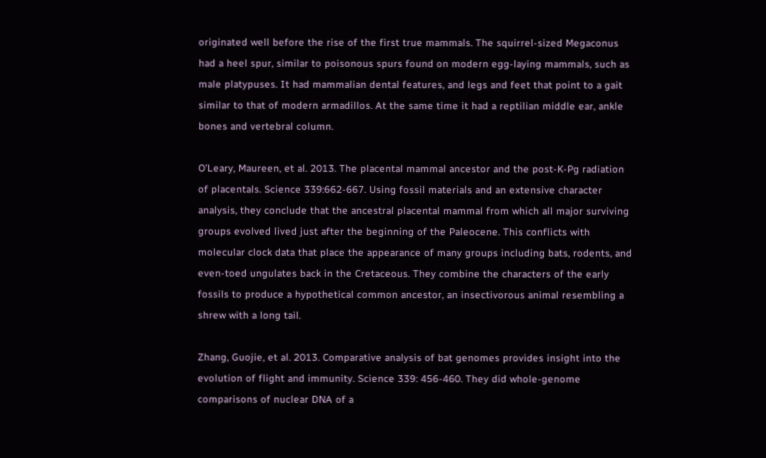originated well before the rise of the first true mammals. The squirrel-sized Megaconus had a heel spur, similar to poisonous spurs found on modern egg-laying mammals, such as male platypuses. It had mammalian dental features, and legs and feet that point to a gait similar to that of modern armadillos. At the same time it had a reptilian middle ear, ankle bones and vertebral column.

O’Leary, Maureen, et al. 2013. The placental mammal ancestor and the post-K-Pg radiation of placentals. Science 339:662-667. Using fossil materials and an extensive character analysis, they conclude that the ancestral placental mammal from which all major surviving groups evolved lived just after the beginning of the Paleocene. This conflicts with molecular clock data that place the appearance of many groups including bats, rodents, and even-toed ungulates back in the Cretaceous. They combine the characters of the early fossils to produce a hypothetical common ancestor, an insectivorous animal resembling a shrew with a long tail.

Zhang, Guojie, et al. 2013. Comparative analysis of bat genomes provides insight into the evolution of flight and immunity. Science 339: 456-460. They did whole-genome comparisons of nuclear DNA of a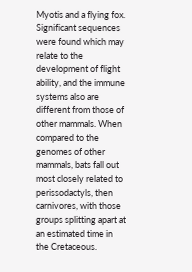Myotis and a flying fox. Significant sequences were found which may relate to the development of flight ability, and the immune systems also are different from those of other mammals. When compared to the genomes of other mammals, bats fall out most closely related to perissodactyls, then carnivores, with those groups splitting apart at an estimated time in the Cretaceous.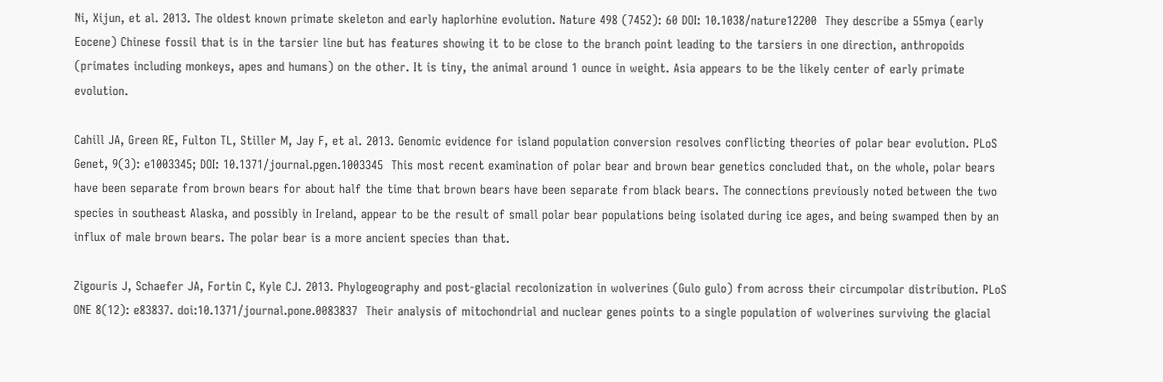Ni, Xijun, et al. 2013. The oldest known primate skeleton and early haplorhine evolution. Nature 498 (7452): 60 DOI: 10.1038/nature12200  They describe a 55mya (early Eocene) Chinese fossil that is in the tarsier line but has features showing it to be close to the branch point leading to the tarsiers in one direction, anthropoids (primates including monkeys, apes and humans) on the other. It is tiny, the animal around 1 ounce in weight. Asia appears to be the likely center of early primate evolution.

Cahill JA, Green RE, Fulton TL, Stiller M, Jay F, et al. 2013. Genomic evidence for island population conversion resolves conflicting theories of polar bear evolution. PLoS Genet, 9(3): e1003345; DOI: 10.1371/journal.pgen.1003345  This most recent examination of polar bear and brown bear genetics concluded that, on the whole, polar bears have been separate from brown bears for about half the time that brown bears have been separate from black bears. The connections previously noted between the two species in southeast Alaska, and possibly in Ireland, appear to be the result of small polar bear populations being isolated during ice ages, and being swamped then by an influx of male brown bears. The polar bear is a more ancient species than that.

Zigouris J, Schaefer JA, Fortin C, Kyle CJ. 2013. Phylogeography and post-glacial recolonization in wolverines (Gulo gulo) from across their circumpolar distribution. PLoS ONE 8(12): e83837. doi:10.1371/journal.pone.0083837  Their analysis of mitochondrial and nuclear genes points to a single population of wolverines surviving the glacial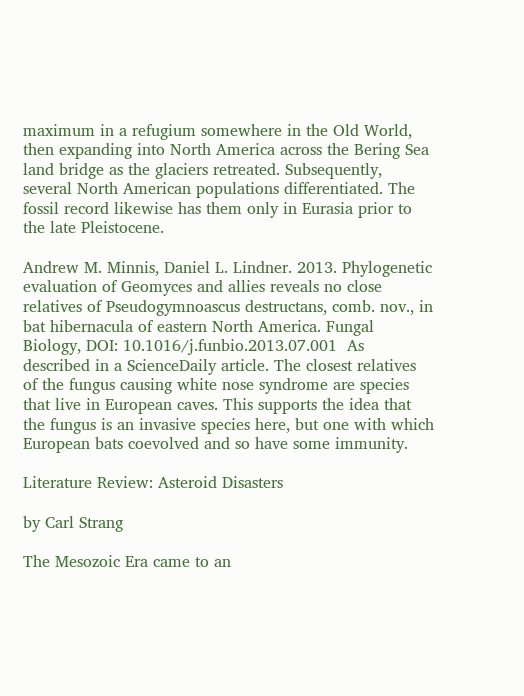maximum in a refugium somewhere in the Old World, then expanding into North America across the Bering Sea land bridge as the glaciers retreated. Subsequently, several North American populations differentiated. The fossil record likewise has them only in Eurasia prior to the late Pleistocene.

Andrew M. Minnis, Daniel L. Lindner. 2013. Phylogenetic evaluation of Geomyces and allies reveals no close relatives of Pseudogymnoascus destructans, comb. nov., in bat hibernacula of eastern North America. Fungal Biology, DOI: 10.1016/j.funbio.2013.07.001  As described in a ScienceDaily article. The closest relatives of the fungus causing white nose syndrome are species that live in European caves. This supports the idea that the fungus is an invasive species here, but one with which European bats coevolved and so have some immunity.

Literature Review: Asteroid Disasters

by Carl Strang

The Mesozoic Era came to an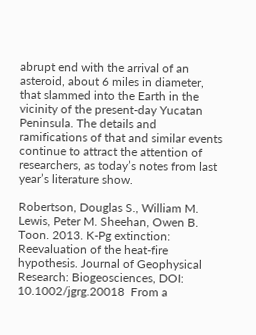abrupt end with the arrival of an asteroid, about 6 miles in diameter, that slammed into the Earth in the vicinity of the present-day Yucatan Peninsula. The details and ramifications of that and similar events continue to attract the attention of researchers, as today’s notes from last year’s literature show.

Robertson, Douglas S., William M. Lewis, Peter M. Sheehan, Owen B. Toon. 2013. K-Pg extinction: Reevaluation of the heat-fire hypothesis. Journal of Geophysical Research: Biogeosciences, DOI: 10.1002/jgrg.20018  From a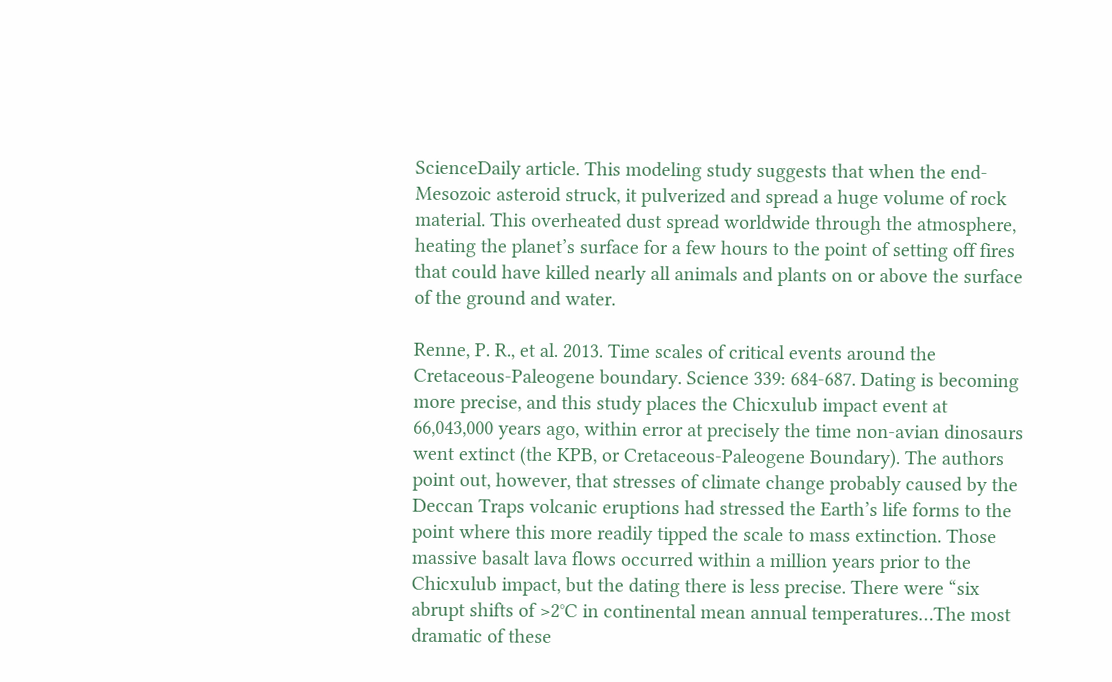ScienceDaily article. This modeling study suggests that when the end-Mesozoic asteroid struck, it pulverized and spread a huge volume of rock material. This overheated dust spread worldwide through the atmosphere, heating the planet’s surface for a few hours to the point of setting off fires that could have killed nearly all animals and plants on or above the surface of the ground and water.

Renne, P. R., et al. 2013. Time scales of critical events around the Cretaceous-Paleogene boundary. Science 339: 684-687. Dating is becoming more precise, and this study places the Chicxulub impact event at 66,043,000 years ago, within error at precisely the time non-avian dinosaurs went extinct (the KPB, or Cretaceous-Paleogene Boundary). The authors point out, however, that stresses of climate change probably caused by the Deccan Traps volcanic eruptions had stressed the Earth’s life forms to the point where this more readily tipped the scale to mass extinction. Those massive basalt lava flows occurred within a million years prior to the Chicxulub impact, but the dating there is less precise. There were “six abrupt shifts of >2°C in continental mean annual temperatures…The most dramatic of these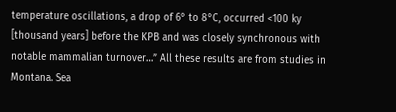temperature oscillations, a drop of 6° to 8°C, occurred <100 ky [thousand years] before the KPB and was closely synchronous with notable mammalian turnover…” All these results are from studies in Montana. Sea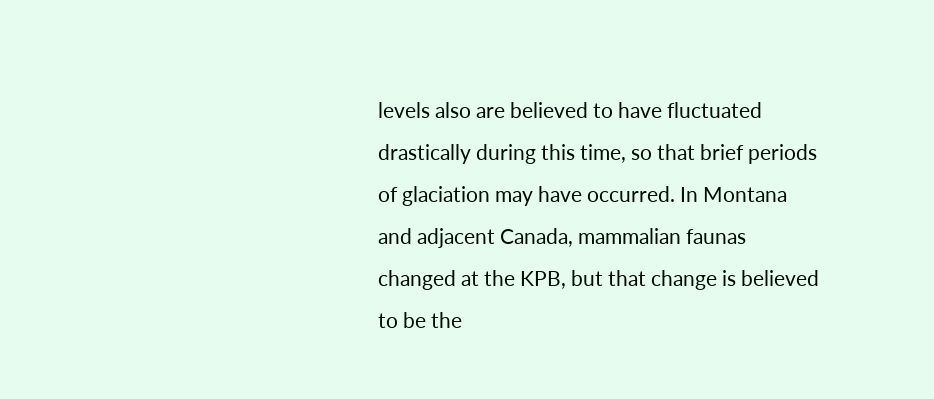levels also are believed to have fluctuated drastically during this time, so that brief periods of glaciation may have occurred. In Montana and adjacent Canada, mammalian faunas changed at the KPB, but that change is believed to be the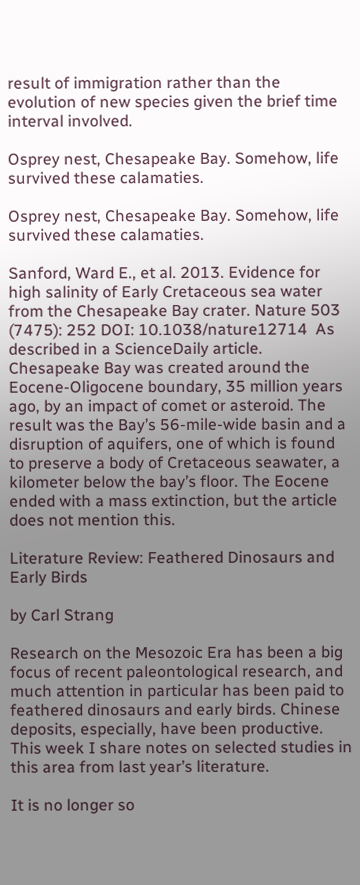result of immigration rather than the evolution of new species given the brief time interval involved.

Osprey nest, Chesapeake Bay. Somehow, life survived these calamaties.

Osprey nest, Chesapeake Bay. Somehow, life survived these calamaties.

Sanford, Ward E., et al. 2013. Evidence for high salinity of Early Cretaceous sea water from the Chesapeake Bay crater. Nature 503 (7475): 252 DOI: 10.1038/nature12714  As described in a ScienceDaily article. Chesapeake Bay was created around the Eocene-Oligocene boundary, 35 million years ago, by an impact of comet or asteroid. The result was the Bay’s 56-mile-wide basin and a disruption of aquifers, one of which is found to preserve a body of Cretaceous seawater, a kilometer below the bay’s floor. The Eocene ended with a mass extinction, but the article does not mention this.

Literature Review: Feathered Dinosaurs and Early Birds

by Carl Strang

Research on the Mesozoic Era has been a big focus of recent paleontological research, and much attention in particular has been paid to feathered dinosaurs and early birds. Chinese deposits, especially, have been productive. This week I share notes on selected studies in this area from last year’s literature.

It is no longer so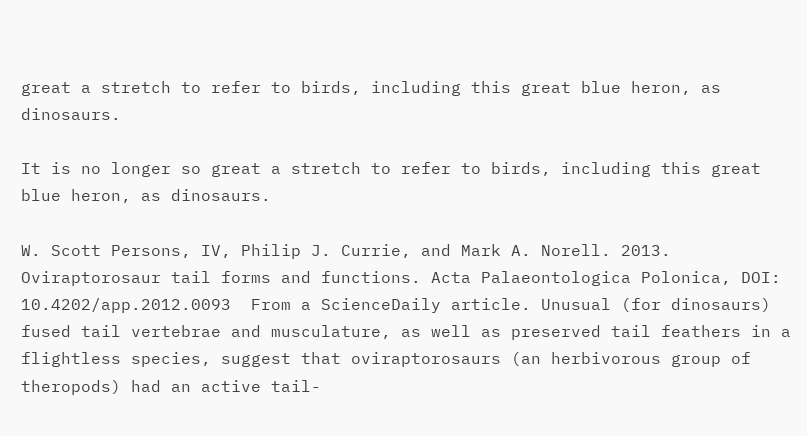great a stretch to refer to birds, including this great blue heron, as dinosaurs.

It is no longer so great a stretch to refer to birds, including this great blue heron, as dinosaurs.

W. Scott Persons, IV, Philip J. Currie, and Mark A. Norell. 2013. Oviraptorosaur tail forms and functions. Acta Palaeontologica Polonica, DOI: 10.4202/app.2012.0093  From a ScienceDaily article. Unusual (for dinosaurs) fused tail vertebrae and musculature, as well as preserved tail feathers in a flightless species, suggest that oviraptorosaurs (an herbivorous group of theropods) had an active tail-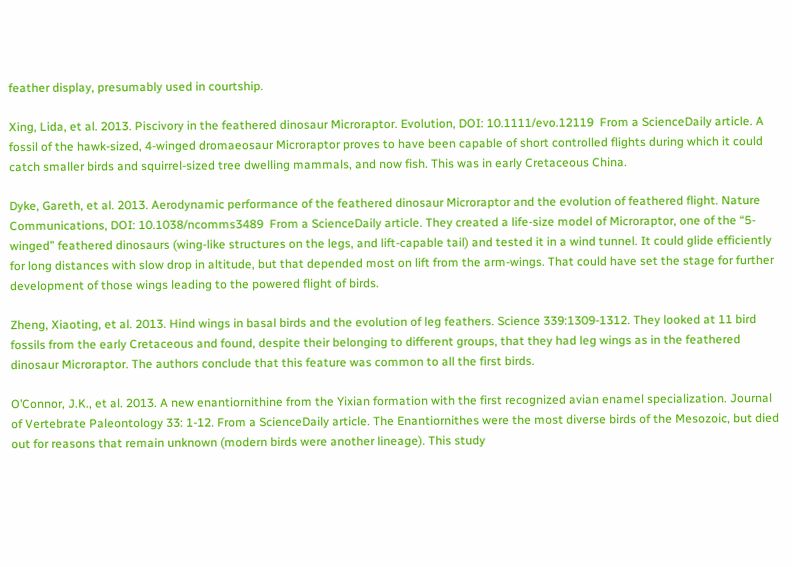feather display, presumably used in courtship.

Xing, Lida, et al. 2013. Piscivory in the feathered dinosaur Microraptor. Evolution, DOI: 10.1111/evo.12119  From a ScienceDaily article. A fossil of the hawk-sized, 4-winged dromaeosaur Microraptor proves to have been capable of short controlled flights during which it could catch smaller birds and squirrel-sized tree dwelling mammals, and now fish. This was in early Cretaceous China.

Dyke, Gareth, et al. 2013. Aerodynamic performance of the feathered dinosaur Microraptor and the evolution of feathered flight. Nature Communications, DOI: 10.1038/ncomms3489  From a ScienceDaily article. They created a life-size model of Microraptor, one of the “5-winged” feathered dinosaurs (wing-like structures on the legs, and lift-capable tail) and tested it in a wind tunnel. It could glide efficiently for long distances with slow drop in altitude, but that depended most on lift from the arm-wings. That could have set the stage for further development of those wings leading to the powered flight of birds.

Zheng, Xiaoting, et al. 2013. Hind wings in basal birds and the evolution of leg feathers. Science 339:1309-1312. They looked at 11 bird fossils from the early Cretaceous and found, despite their belonging to different groups, that they had leg wings as in the feathered dinosaur Microraptor. The authors conclude that this feature was common to all the first birds.

O’Connor, J.K., et al. 2013. A new enantiornithine from the Yixian formation with the first recognized avian enamel specialization. Journal of Vertebrate Paleontology 33: 1-12. From a ScienceDaily article. The Enantiornithes were the most diverse birds of the Mesozoic, but died out for reasons that remain unknown (modern birds were another lineage). This study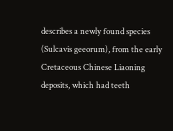describes a newly found species (Sulcavis geeorum), from the early Cretaceous Chinese Liaoning deposits, which had teeth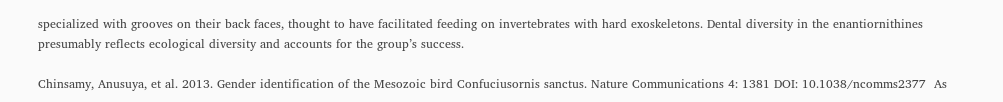specialized with grooves on their back faces, thought to have facilitated feeding on invertebrates with hard exoskeletons. Dental diversity in the enantiornithines presumably reflects ecological diversity and accounts for the group’s success.

Chinsamy, Anusuya, et al. 2013. Gender identification of the Mesozoic bird Confuciusornis sanctus. Nature Communications 4: 1381 DOI: 10.1038/ncomms2377  As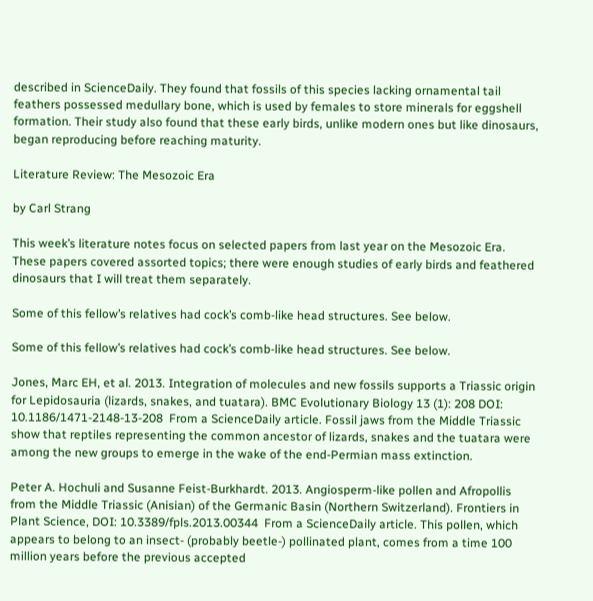described in ScienceDaily. They found that fossils of this species lacking ornamental tail feathers possessed medullary bone, which is used by females to store minerals for eggshell formation. Their study also found that these early birds, unlike modern ones but like dinosaurs, began reproducing before reaching maturity.

Literature Review: The Mesozoic Era

by Carl Strang

This week’s literature notes focus on selected papers from last year on the Mesozoic Era. These papers covered assorted topics; there were enough studies of early birds and feathered dinosaurs that I will treat them separately.

Some of this fellow’s relatives had cock’s comb-like head structures. See below.

Some of this fellow’s relatives had cock’s comb-like head structures. See below.

Jones, Marc EH, et al. 2013. Integration of molecules and new fossils supports a Triassic origin for Lepidosauria (lizards, snakes, and tuatara). BMC Evolutionary Biology 13 (1): 208 DOI: 10.1186/1471-2148-13-208  From a ScienceDaily article. Fossil jaws from the Middle Triassic show that reptiles representing the common ancestor of lizards, snakes and the tuatara were among the new groups to emerge in the wake of the end-Permian mass extinction.

Peter A. Hochuli and Susanne Feist-Burkhardt. 2013. Angiosperm-like pollen and Afropollis from the Middle Triassic (Anisian) of the Germanic Basin (Northern Switzerland). Frontiers in Plant Science, DOI: 10.3389/fpls.2013.00344  From a ScienceDaily article. This pollen, which appears to belong to an insect- (probably beetle-) pollinated plant, comes from a time 100 million years before the previous accepted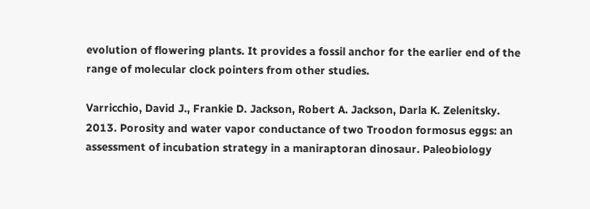evolution of flowering plants. It provides a fossil anchor for the earlier end of the range of molecular clock pointers from other studies.

Varricchio, David J., Frankie D. Jackson, Robert A. Jackson, Darla K. Zelenitsky. 2013. Porosity and water vapor conductance of two Troodon formosus eggs: an assessment of incubation strategy in a maniraptoran dinosaur. Paleobiology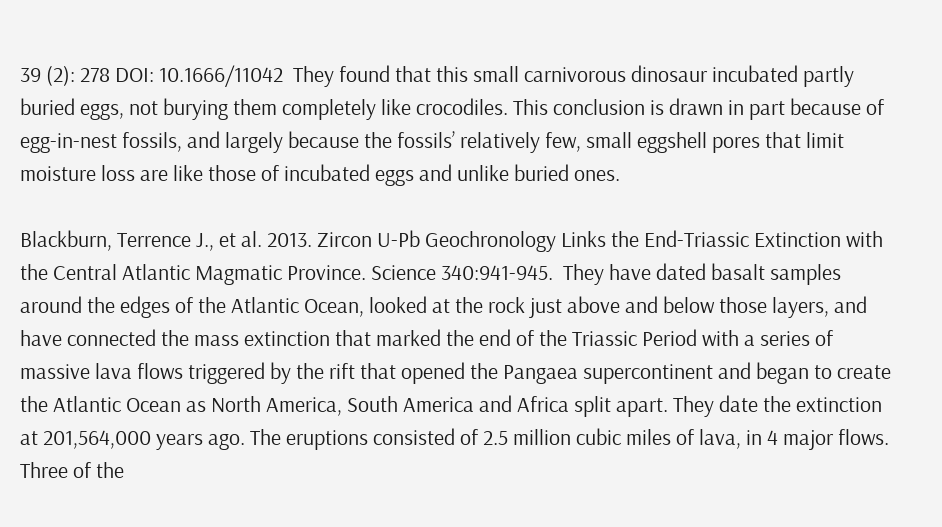39 (2): 278 DOI: 10.1666/11042  They found that this small carnivorous dinosaur incubated partly buried eggs, not burying them completely like crocodiles. This conclusion is drawn in part because of egg-in-nest fossils, and largely because the fossils’ relatively few, small eggshell pores that limit moisture loss are like those of incubated eggs and unlike buried ones.

Blackburn, Terrence J., et al. 2013. Zircon U-Pb Geochronology Links the End-Triassic Extinction with the Central Atlantic Magmatic Province. Science 340:941-945.  They have dated basalt samples around the edges of the Atlantic Ocean, looked at the rock just above and below those layers, and have connected the mass extinction that marked the end of the Triassic Period with a series of massive lava flows triggered by the rift that opened the Pangaea supercontinent and began to create the Atlantic Ocean as North America, South America and Africa split apart. They date the extinction at 201,564,000 years ago. The eruptions consisted of 2.5 million cubic miles of lava, in 4 major flows. Three of the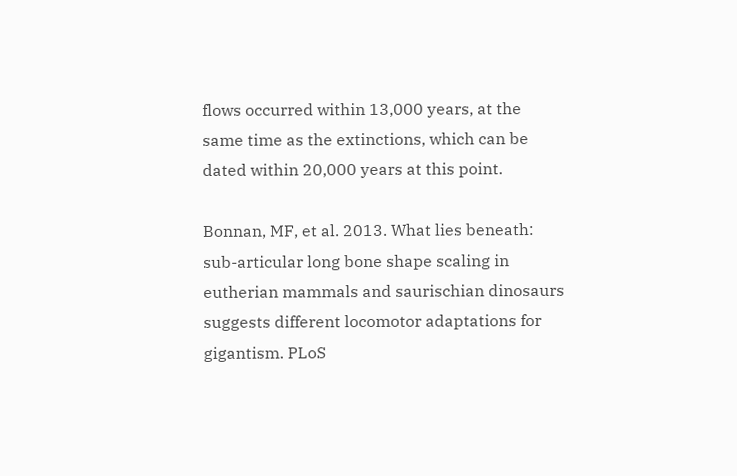flows occurred within 13,000 years, at the same time as the extinctions, which can be dated within 20,000 years at this point.

Bonnan, MF, et al. 2013. What lies beneath: sub-articular long bone shape scaling in eutherian mammals and saurischian dinosaurs suggests different locomotor adaptations for gigantism. PLoS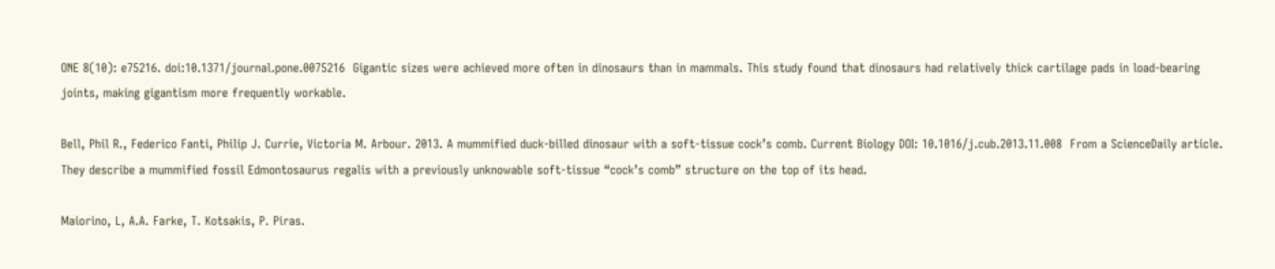ONE 8(10): e75216. doi:10.1371/journal.pone.0075216  Gigantic sizes were achieved more often in dinosaurs than in mammals. This study found that dinosaurs had relatively thick cartilage pads in load-bearing joints, making gigantism more frequently workable.

Bell, Phil R., Federico Fanti, Philip J. Currie, Victoria M. Arbour. 2013. A mummified duck-billed dinosaur with a soft-tissue cock’s comb. Current Biology DOI: 10.1016/j.cub.2013.11.008  From a ScienceDaily article. They describe a mummified fossil Edmontosaurus regalis with a previously unknowable soft-tissue “cock’s comb” structure on the top of its head.

Maiorino, L, A.A. Farke, T. Kotsakis, P. Piras.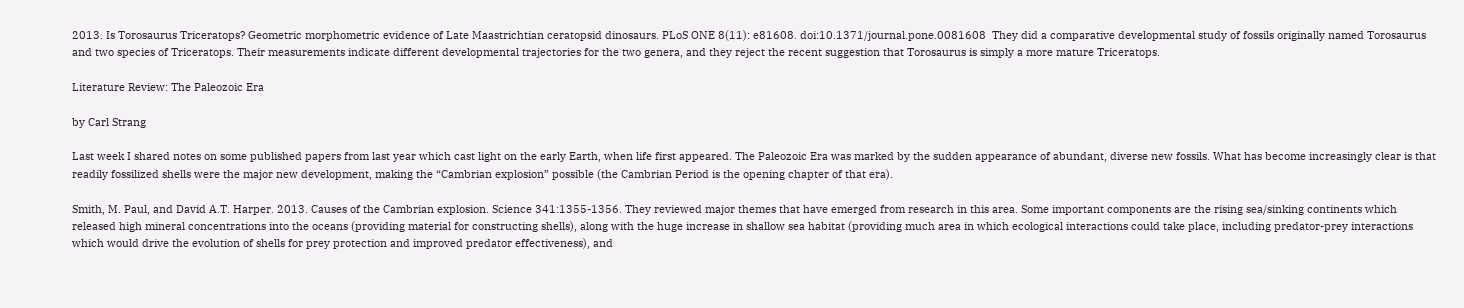2013. Is Torosaurus Triceratops? Geometric morphometric evidence of Late Maastrichtian ceratopsid dinosaurs. PLoS ONE 8(11): e81608. doi:10.1371/journal.pone.0081608  They did a comparative developmental study of fossils originally named Torosaurus and two species of Triceratops. Their measurements indicate different developmental trajectories for the two genera, and they reject the recent suggestion that Torosaurus is simply a more mature Triceratops.

Literature Review: The Paleozoic Era

by Carl Strang

Last week I shared notes on some published papers from last year which cast light on the early Earth, when life first appeared. The Paleozoic Era was marked by the sudden appearance of abundant, diverse new fossils. What has become increasingly clear is that readily fossilized shells were the major new development, making the “Cambrian explosion” possible (the Cambrian Period is the opening chapter of that era).

Smith, M. Paul, and David A.T. Harper. 2013. Causes of the Cambrian explosion. Science 341:1355-1356. They reviewed major themes that have emerged from research in this area. Some important components are the rising sea/sinking continents which released high mineral concentrations into the oceans (providing material for constructing shells), along with the huge increase in shallow sea habitat (providing much area in which ecological interactions could take place, including predator-prey interactions which would drive the evolution of shells for prey protection and improved predator effectiveness), and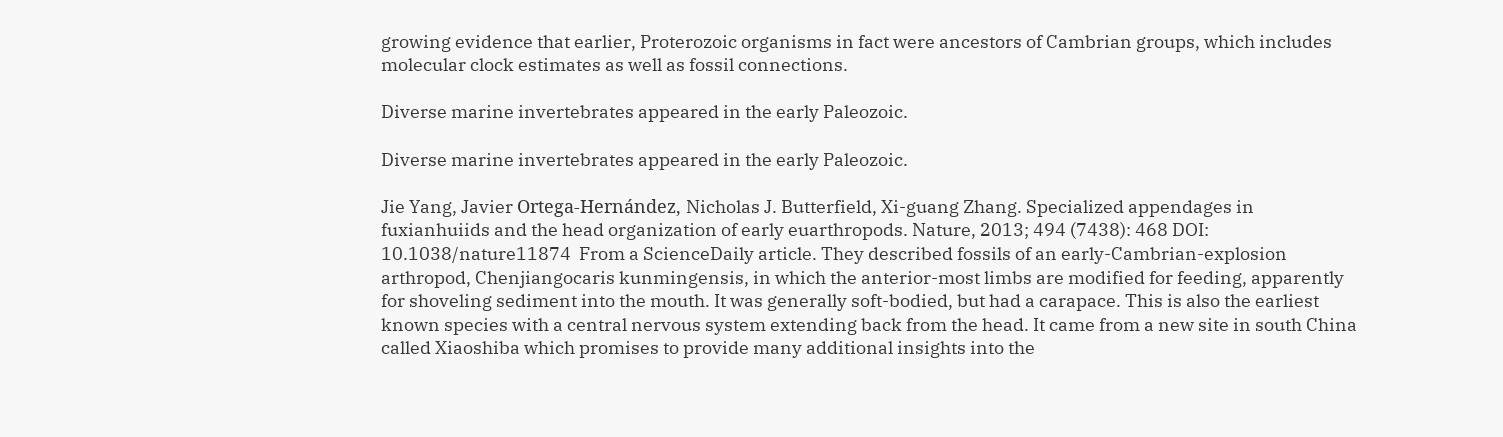growing evidence that earlier, Proterozoic organisms in fact were ancestors of Cambrian groups, which includes molecular clock estimates as well as fossil connections.

Diverse marine invertebrates appeared in the early Paleozoic.

Diverse marine invertebrates appeared in the early Paleozoic.

Jie Yang, Javier Ortega-Hernández, Nicholas J. Butterfield, Xi-guang Zhang. Specialized appendages in fuxianhuiids and the head organization of early euarthropods. Nature, 2013; 494 (7438): 468 DOI: 10.1038/nature11874  From a ScienceDaily article. They described fossils of an early-Cambrian-explosion arthropod, Chenjiangocaris kunmingensis, in which the anterior-most limbs are modified for feeding, apparently for shoveling sediment into the mouth. It was generally soft-bodied, but had a carapace. This is also the earliest known species with a central nervous system extending back from the head. It came from a new site in south China called Xiaoshiba which promises to provide many additional insights into the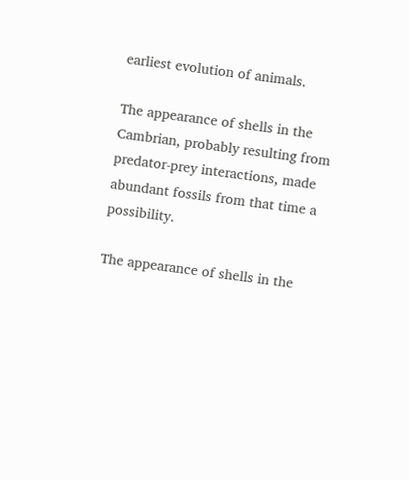earliest evolution of animals.

The appearance of shells in the Cambrian, probably resulting from predator-prey interactions, made abundant fossils from that time a possibility.

The appearance of shells in the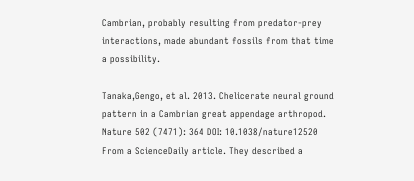Cambrian, probably resulting from predator-prey interactions, made abundant fossils from that time a possibility.

Tanaka,Gengo, et al. 2013. Chelicerate neural ground pattern in a Cambrian great appendage arthropod. Nature 502 (7471): 364 DOI: 10.1038/nature12520  From a ScienceDaily article. They described a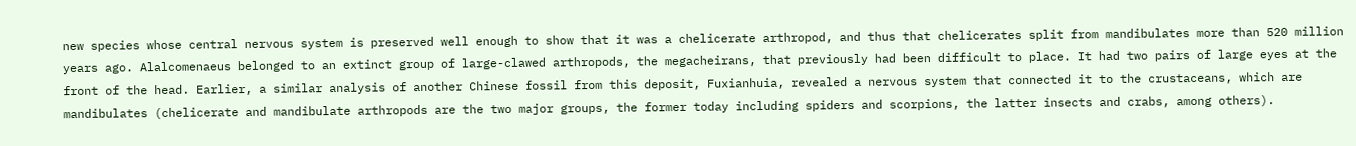new species whose central nervous system is preserved well enough to show that it was a chelicerate arthropod, and thus that chelicerates split from mandibulates more than 520 million years ago. Alalcomenaeus belonged to an extinct group of large-clawed arthropods, the megacheirans, that previously had been difficult to place. It had two pairs of large eyes at the front of the head. Earlier, a similar analysis of another Chinese fossil from this deposit, Fuxianhuia, revealed a nervous system that connected it to the crustaceans, which are mandibulates (chelicerate and mandibulate arthropods are the two major groups, the former today including spiders and scorpions, the latter insects and crabs, among others).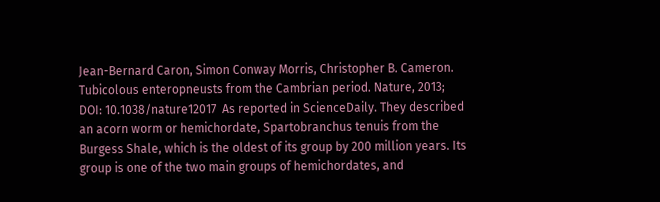Jean-Bernard Caron, Simon Conway Morris, Christopher B. Cameron. Tubicolous enteropneusts from the Cambrian period. Nature, 2013; DOI: 10.1038/nature12017  As reported in ScienceDaily. They described an acorn worm or hemichordate, Spartobranchus tenuis from the Burgess Shale, which is the oldest of its group by 200 million years. Its group is one of the two main groups of hemichordates, and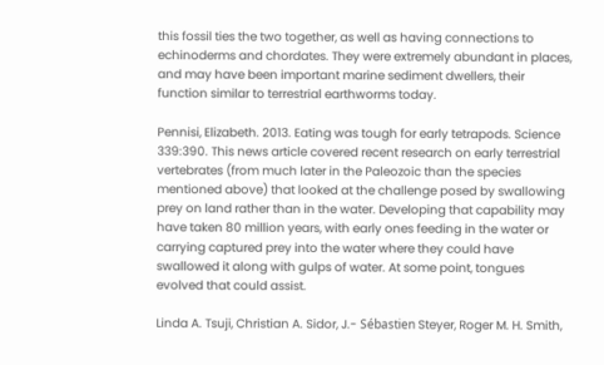this fossil ties the two together, as well as having connections to echinoderms and chordates. They were extremely abundant in places, and may have been important marine sediment dwellers, their function similar to terrestrial earthworms today.

Pennisi, Elizabeth. 2013. Eating was tough for early tetrapods. Science 339:390. This news article covered recent research on early terrestrial vertebrates (from much later in the Paleozoic than the species mentioned above) that looked at the challenge posed by swallowing prey on land rather than in the water. Developing that capability may have taken 80 million years, with early ones feeding in the water or carrying captured prey into the water where they could have swallowed it along with gulps of water. At some point, tongues evolved that could assist.

Linda A. Tsuji, Christian A. Sidor, J.- Sébastien Steyer, Roger M. H. Smith,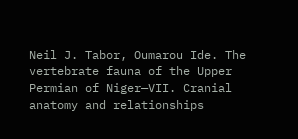Neil J. Tabor, Oumarou Ide. The vertebrate fauna of the Upper Permian of Niger—VII. Cranial anatomy and relationships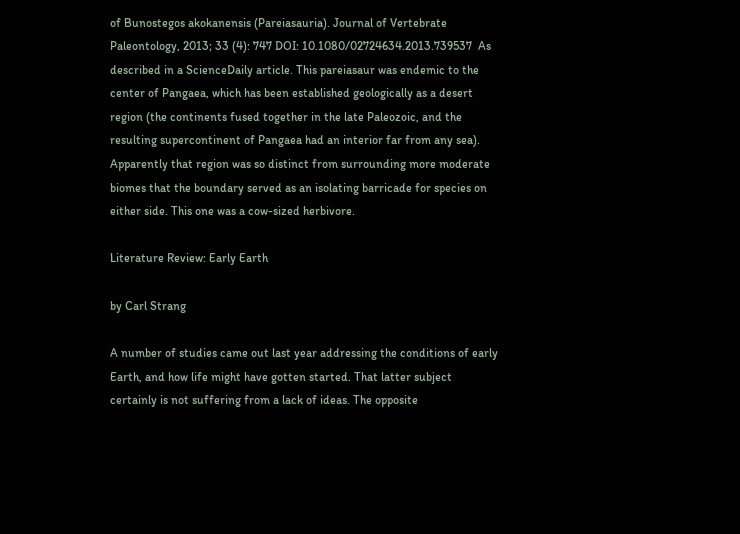of Bunostegos akokanensis (Pareiasauria). Journal of Vertebrate Paleontology, 2013; 33 (4): 747 DOI: 10.1080/02724634.2013.739537  As described in a ScienceDaily article. This pareiasaur was endemic to the center of Pangaea, which has been established geologically as a desert region (the continents fused together in the late Paleozoic, and the resulting supercontinent of Pangaea had an interior far from any sea). Apparently that region was so distinct from surrounding more moderate biomes that the boundary served as an isolating barricade for species on either side. This one was a cow-sized herbivore.

Literature Review: Early Earth

by Carl Strang

A number of studies came out last year addressing the conditions of early Earth, and how life might have gotten started. That latter subject certainly is not suffering from a lack of ideas. The opposite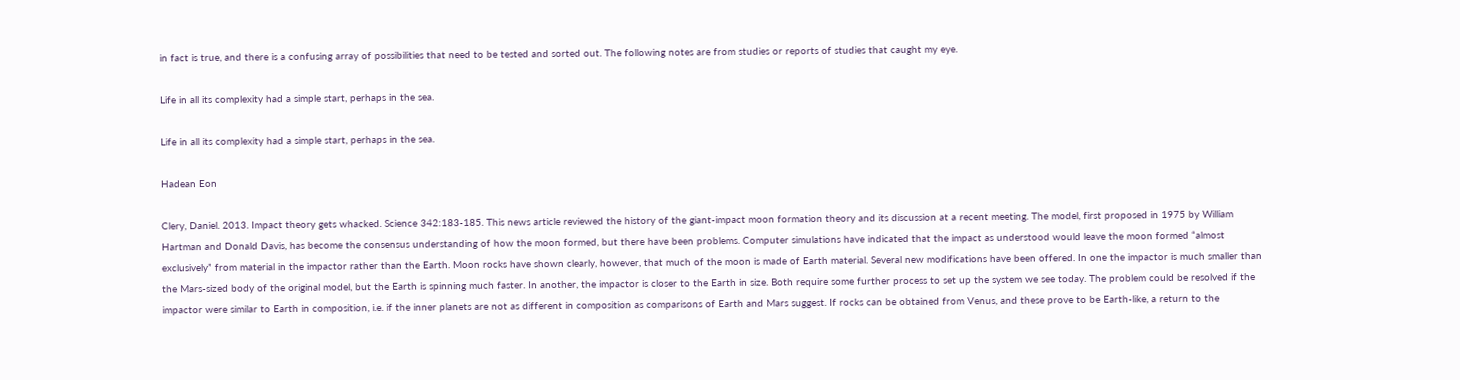in fact is true, and there is a confusing array of possibilities that need to be tested and sorted out. The following notes are from studies or reports of studies that caught my eye.

Life in all its complexity had a simple start, perhaps in the sea.

Life in all its complexity had a simple start, perhaps in the sea.

Hadean Eon

Clery, Daniel. 2013. Impact theory gets whacked. Science 342:183-185. This news article reviewed the history of the giant-impact moon formation theory and its discussion at a recent meeting. The model, first proposed in 1975 by William Hartman and Donald Davis, has become the consensus understanding of how the moon formed, but there have been problems. Computer simulations have indicated that the impact as understood would leave the moon formed “almost exclusively” from material in the impactor rather than the Earth. Moon rocks have shown clearly, however, that much of the moon is made of Earth material. Several new modifications have been offered. In one the impactor is much smaller than the Mars-sized body of the original model, but the Earth is spinning much faster. In another, the impactor is closer to the Earth in size. Both require some further process to set up the system we see today. The problem could be resolved if the impactor were similar to Earth in composition, i.e. if the inner planets are not as different in composition as comparisons of Earth and Mars suggest. If rocks can be obtained from Venus, and these prove to be Earth-like, a return to the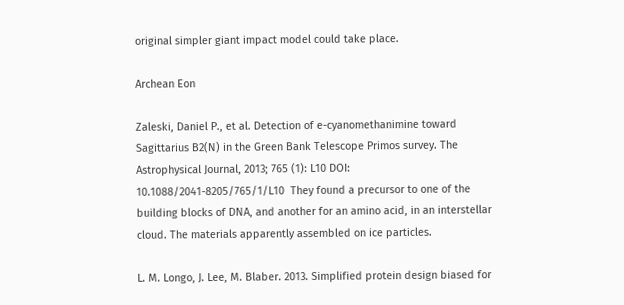original simpler giant impact model could take place.

Archean Eon

Zaleski, Daniel P., et al. Detection of e-cyanomethanimine toward Sagittarius B2(N) in the Green Bank Telescope Primos survey. The Astrophysical Journal, 2013; 765 (1): L10 DOI: 10.1088/2041-8205/765/1/L10  They found a precursor to one of the building blocks of DNA, and another for an amino acid, in an interstellar cloud. The materials apparently assembled on ice particles.

L. M. Longo, J. Lee, M. Blaber. 2013. Simplified protein design biased for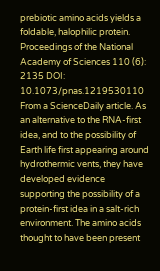prebiotic amino acids yields a foldable, halophilic protein. Proceedings of the National Academy of Sciences 110 (6): 2135 DOI: 10.1073/pnas.1219530110  From a ScienceDaily article. As an alternative to the RNA-first idea, and to the possibility of Earth life first appearing around hydrothermic vents, they have developed evidence supporting the possibility of a protein-first idea in a salt-rich environment. The amino acids thought to have been present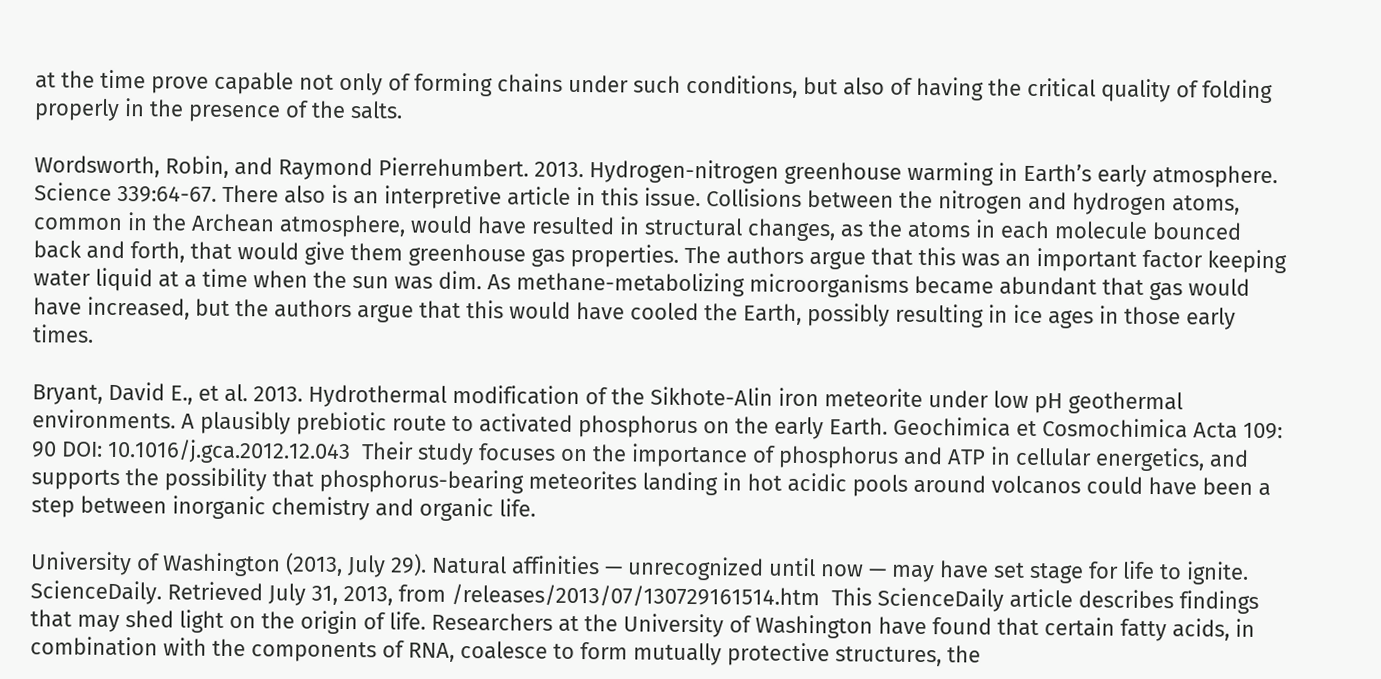at the time prove capable not only of forming chains under such conditions, but also of having the critical quality of folding properly in the presence of the salts.

Wordsworth, Robin, and Raymond Pierrehumbert. 2013. Hydrogen-nitrogen greenhouse warming in Earth’s early atmosphere. Science 339:64-67. There also is an interpretive article in this issue. Collisions between the nitrogen and hydrogen atoms, common in the Archean atmosphere, would have resulted in structural changes, as the atoms in each molecule bounced back and forth, that would give them greenhouse gas properties. The authors argue that this was an important factor keeping water liquid at a time when the sun was dim. As methane-metabolizing microorganisms became abundant that gas would have increased, but the authors argue that this would have cooled the Earth, possibly resulting in ice ages in those early times.

Bryant, David E., et al. 2013. Hydrothermal modification of the Sikhote-Alin iron meteorite under low pH geothermal environments. A plausibly prebiotic route to activated phosphorus on the early Earth. Geochimica et Cosmochimica Acta 109: 90 DOI: 10.1016/j.gca.2012.12.043  Their study focuses on the importance of phosphorus and ATP in cellular energetics, and supports the possibility that phosphorus-bearing meteorites landing in hot acidic pools around volcanos could have been a step between inorganic chemistry and organic life.

University of Washington (2013, July 29). Natural affinities — unrecognized until now — may have set stage for life to ignite. ScienceDaily. Retrieved July 31, 2013, from /releases/2013/07/130729161514.htm  This ScienceDaily article describes findings that may shed light on the origin of life. Researchers at the University of Washington have found that certain fatty acids, in combination with the components of RNA, coalesce to form mutually protective structures, the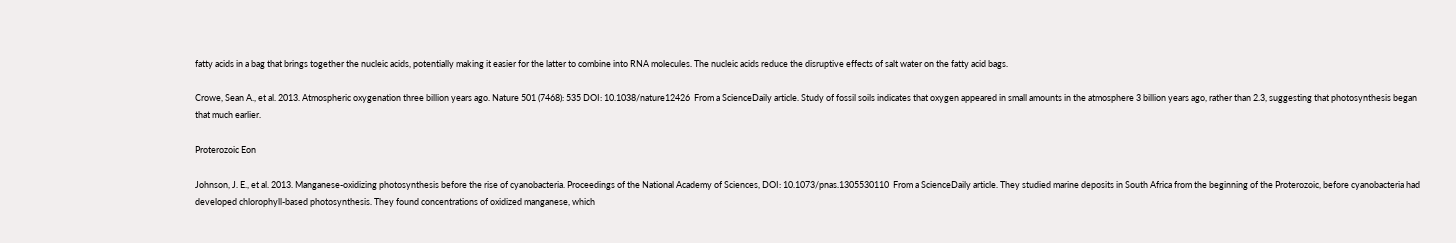fatty acids in a bag that brings together the nucleic acids, potentially making it easier for the latter to combine into RNA molecules. The nucleic acids reduce the disruptive effects of salt water on the fatty acid bags.

Crowe, Sean A., et al. 2013. Atmospheric oxygenation three billion years ago. Nature 501 (7468): 535 DOI: 10.1038/nature12426  From a ScienceDaily article. Study of fossil soils indicates that oxygen appeared in small amounts in the atmosphere 3 billion years ago, rather than 2.3, suggesting that photosynthesis began that much earlier.

Proterozoic Eon

Johnson, J. E., et al. 2013. Manganese-oxidizing photosynthesis before the rise of cyanobacteria. Proceedings of the National Academy of Sciences, DOI: 10.1073/pnas.1305530110  From a ScienceDaily article. They studied marine deposits in South Africa from the beginning of the Proterozoic, before cyanobacteria had developed chlorophyll-based photosynthesis. They found concentrations of oxidized manganese, which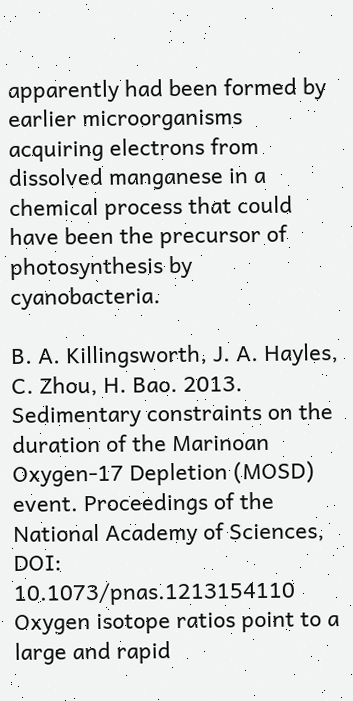apparently had been formed by earlier microorganisms acquiring electrons from dissolved manganese in a chemical process that could have been the precursor of photosynthesis by cyanobacteria.

B. A. Killingsworth, J. A. Hayles, C. Zhou, H. Bao. 2013. Sedimentary constraints on the duration of the Marinoan Oxygen-17 Depletion (MOSD) event. Proceedings of the National Academy of Sciences, DOI: 10.1073/pnas.1213154110  Oxygen isotope ratios point to a large and rapid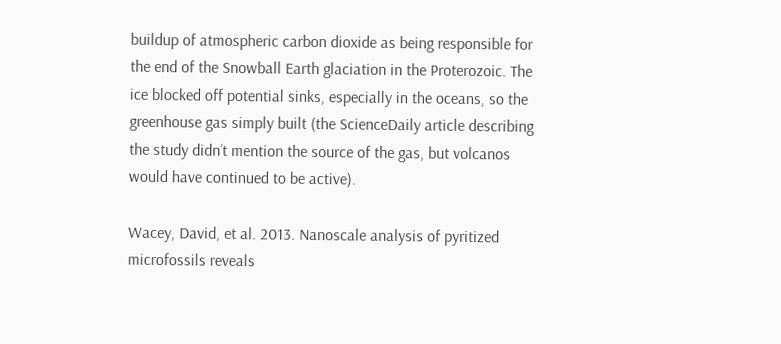buildup of atmospheric carbon dioxide as being responsible for the end of the Snowball Earth glaciation in the Proterozoic. The ice blocked off potential sinks, especially in the oceans, so the greenhouse gas simply built (the ScienceDaily article describing the study didn’t mention the source of the gas, but volcanos would have continued to be active).

Wacey, David, et al. 2013. Nanoscale analysis of pyritized microfossils reveals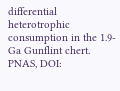differential heterotrophic consumption in the 1.9-Ga Gunflint chert. PNAS, DOI: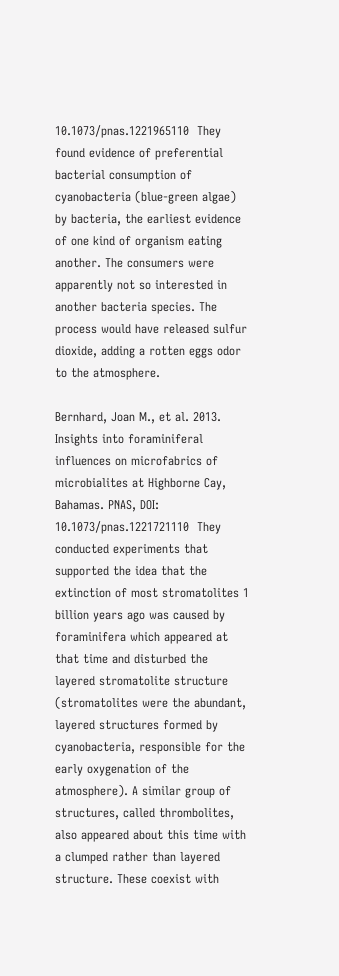10.1073/pnas.1221965110  They found evidence of preferential bacterial consumption of cyanobacteria (blue-green algae) by bacteria, the earliest evidence of one kind of organism eating another. The consumers were apparently not so interested in another bacteria species. The process would have released sulfur dioxide, adding a rotten eggs odor to the atmosphere.

Bernhard, Joan M., et al. 2013. Insights into foraminiferal influences on microfabrics of microbialites at Highborne Cay, Bahamas. PNAS, DOI: 10.1073/pnas.1221721110  They conducted experiments that supported the idea that the extinction of most stromatolites 1 billion years ago was caused by foraminifera which appeared at that time and disturbed the layered stromatolite structure (stromatolites were the abundant, layered structures formed by cyanobacteria, responsible for the early oxygenation of the atmosphere). A similar group of structures, called thrombolites, also appeared about this time with a clumped rather than layered structure. These coexist with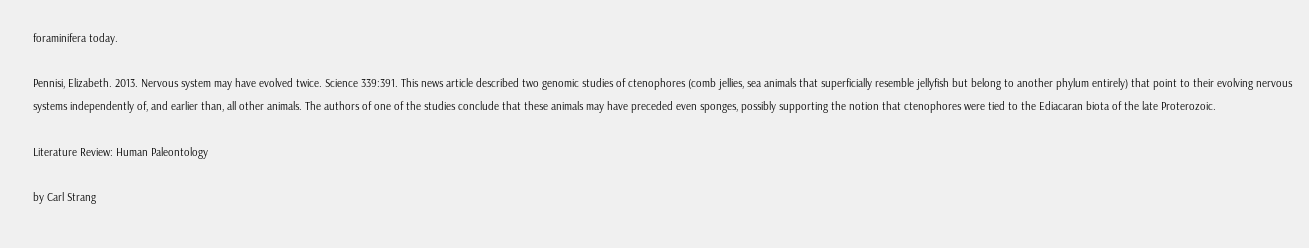foraminifera today.

Pennisi, Elizabeth. 2013. Nervous system may have evolved twice. Science 339:391. This news article described two genomic studies of ctenophores (comb jellies, sea animals that superficially resemble jellyfish but belong to another phylum entirely) that point to their evolving nervous systems independently of, and earlier than, all other animals. The authors of one of the studies conclude that these animals may have preceded even sponges, possibly supporting the notion that ctenophores were tied to the Ediacaran biota of the late Proterozoic.

Literature Review: Human Paleontology

by Carl Strang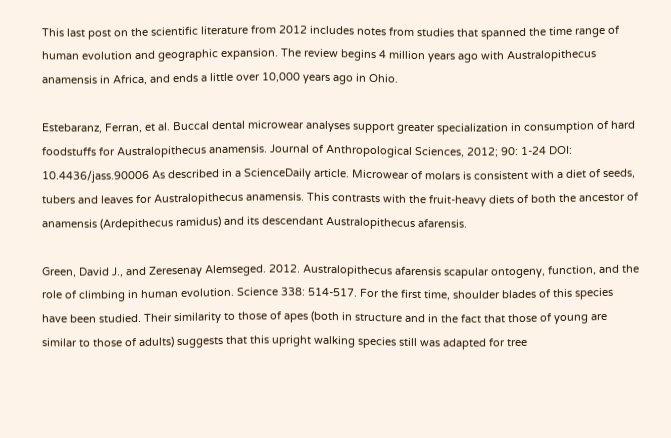This last post on the scientific literature from 2012 includes notes from studies that spanned the time range of human evolution and geographic expansion. The review begins 4 million years ago with Australopithecus anamensis in Africa, and ends a little over 10,000 years ago in Ohio.

Estebaranz, Ferran, et al. Buccal dental microwear analyses support greater specialization in consumption of hard foodstuffs for Australopithecus anamensis. Journal of Anthropological Sciences, 2012; 90: 1-24 DOI: 10.4436/jass.90006 As described in a ScienceDaily article. Microwear of molars is consistent with a diet of seeds, tubers and leaves for Australopithecus anamensis. This contrasts with the fruit-heavy diets of both the ancestor of anamensis (Ardepithecus ramidus) and its descendant Australopithecus afarensis.

Green, David J., and Zeresenay Alemseged. 2012. Australopithecus afarensis scapular ontogeny, function, and the role of climbing in human evolution. Science 338: 514-517. For the first time, shoulder blades of this species have been studied. Their similarity to those of apes (both in structure and in the fact that those of young are similar to those of adults) suggests that this upright walking species still was adapted for tree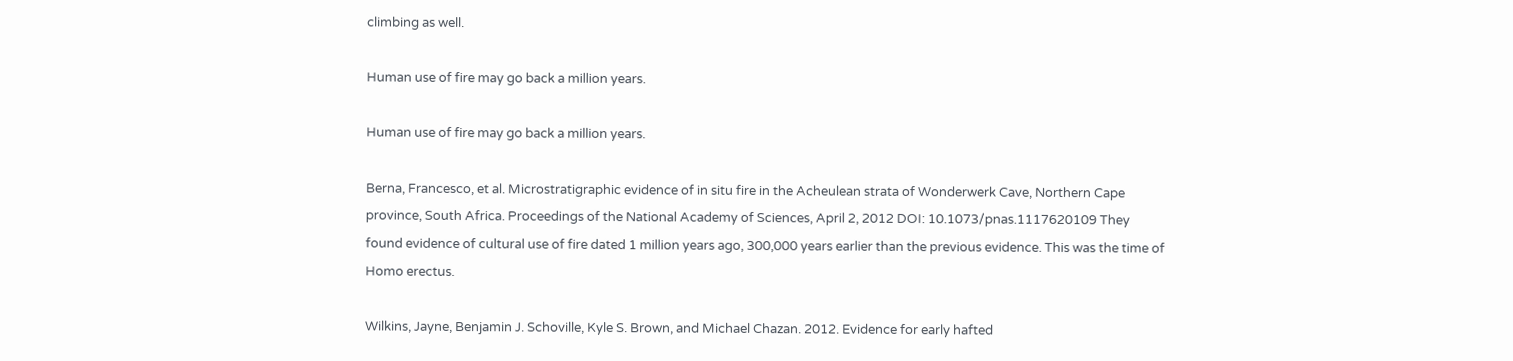climbing as well.

Human use of fire may go back a million years.

Human use of fire may go back a million years.

Berna, Francesco, et al. Microstratigraphic evidence of in situ fire in the Acheulean strata of Wonderwerk Cave, Northern Cape province, South Africa. Proceedings of the National Academy of Sciences, April 2, 2012 DOI: 10.1073/pnas.1117620109 They found evidence of cultural use of fire dated 1 million years ago, 300,000 years earlier than the previous evidence. This was the time of Homo erectus.

Wilkins, Jayne, Benjamin J. Schoville, Kyle S. Brown, and Michael Chazan. 2012. Evidence for early hafted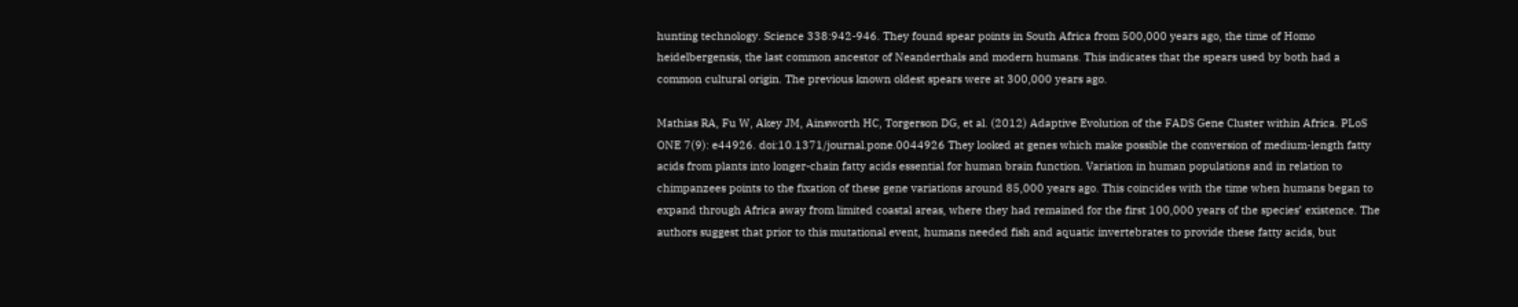hunting technology. Science 338:942-946. They found spear points in South Africa from 500,000 years ago, the time of Homo heidelbergensis, the last common ancestor of Neanderthals and modern humans. This indicates that the spears used by both had a common cultural origin. The previous known oldest spears were at 300,000 years ago.

Mathias RA, Fu W, Akey JM, Ainsworth HC, Torgerson DG, et al. (2012) Adaptive Evolution of the FADS Gene Cluster within Africa. PLoS ONE 7(9): e44926. doi:10.1371/journal.pone.0044926 They looked at genes which make possible the conversion of medium-length fatty acids from plants into longer-chain fatty acids essential for human brain function. Variation in human populations and in relation to chimpanzees points to the fixation of these gene variations around 85,000 years ago. This coincides with the time when humans began to expand through Africa away from limited coastal areas, where they had remained for the first 100,000 years of the species’ existence. The authors suggest that prior to this mutational event, humans needed fish and aquatic invertebrates to provide these fatty acids, but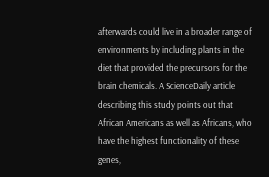afterwards could live in a broader range of environments by including plants in the diet that provided the precursors for the brain chemicals. A ScienceDaily article describing this study points out that African Americans as well as Africans, who have the highest functionality of these genes,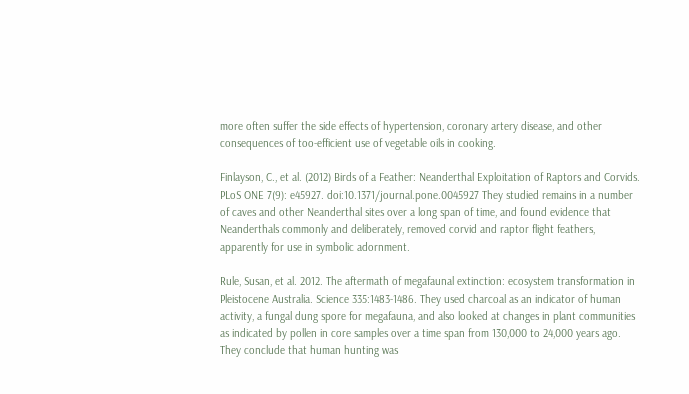more often suffer the side effects of hypertension, coronary artery disease, and other consequences of too-efficient use of vegetable oils in cooking.

Finlayson, C., et al. (2012) Birds of a Feather: Neanderthal Exploitation of Raptors and Corvids. PLoS ONE 7(9): e45927. doi:10.1371/journal.pone.0045927 They studied remains in a number of caves and other Neanderthal sites over a long span of time, and found evidence that Neanderthals commonly and deliberately, removed corvid and raptor flight feathers, apparently for use in symbolic adornment.

Rule, Susan, et al. 2012. The aftermath of megafaunal extinction: ecosystem transformation in Pleistocene Australia. Science 335:1483-1486. They used charcoal as an indicator of human activity, a fungal dung spore for megafauna, and also looked at changes in plant communities as indicated by pollen in core samples over a time span from 130,000 to 24,000 years ago. They conclude that human hunting was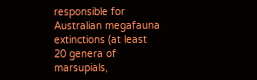responsible for Australian megafauna extinctions (at least 20 genera of marsupials,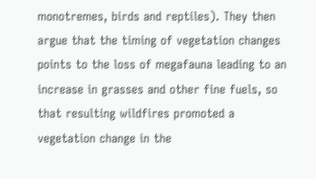monotremes, birds and reptiles). They then argue that the timing of vegetation changes points to the loss of megafauna leading to an increase in grasses and other fine fuels, so that resulting wildfires promoted a vegetation change in the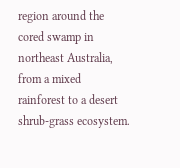region around the cored swamp in northeast Australia, from a mixed rainforest to a desert shrub-grass ecosystem.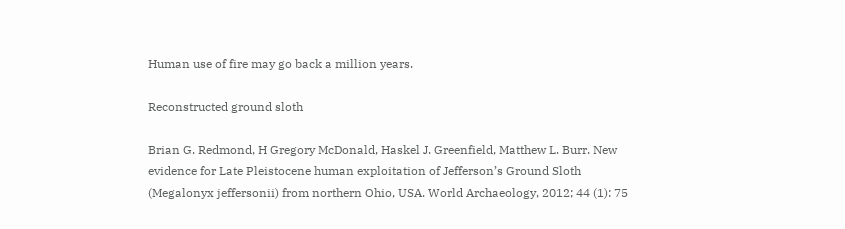Human use of fire may go back a million years.

Reconstructed ground sloth

Brian G. Redmond, H Gregory McDonald, Haskel J. Greenfield, Matthew L. Burr. New evidence for Late Pleistocene human exploitation of Jefferson’s Ground Sloth (Megalonyx jeffersonii) from northern Ohio, USA. World Archaeology, 2012; 44 (1): 75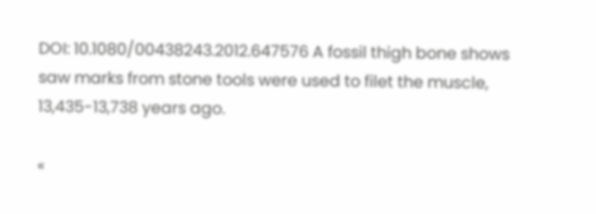DOI: 10.1080/00438243.2012.647576 A fossil thigh bone shows saw marks from stone tools were used to filet the muscle, 13,435-13,738 years ago.

«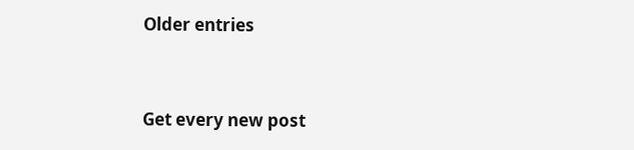Older entries


Get every new post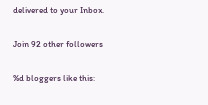delivered to your Inbox.

Join 92 other followers

%d bloggers like this: